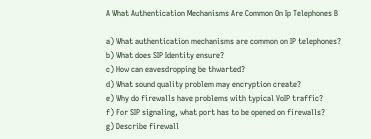A What Authentication Mechanisms Are Common On Ip Telephones B

a) What authentication mechanisms are common on IP telephones?
b) What does SIP Identity ensure?
c) How can eavesdropping be thwarted?
d) What sound quality problem may encryption create?
e) Why do firewalls have problems with typical VoIP traffic?
f) For SIP signaling, what port has to be opened on firewalls?
g) Describe firewall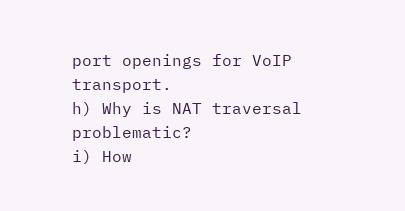port openings for VoIP transport.
h) Why is NAT traversal problematic?
i) How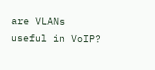are VLANs useful in VoIP?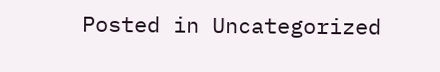Posted in Uncategorized